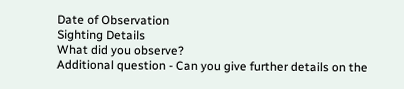Date of Observation
Sighting Details
What did you observe?
Additional question - Can you give further details on the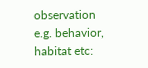observation e.g. behavior, habitat etc: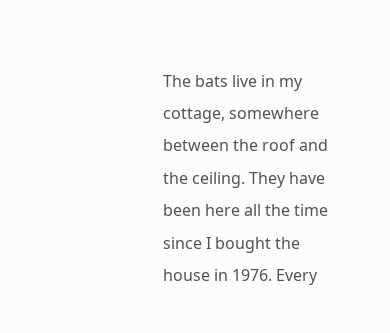The bats live in my cottage, somewhere between the roof and the ceiling. They have been here all the time since I bought the house in 1976. Every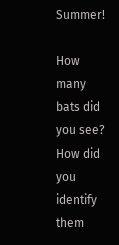Summer!

How many bats did you see?
How did you identify them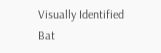Visually Identified Bat